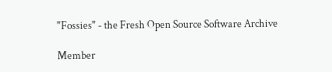"Fossies" - the Fresh Open Source Software Archive

Member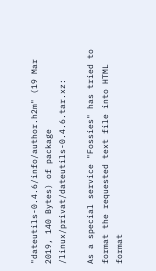"dateutils-0.4.6/info/author.h2m" (19 Mar 2019, 140 Bytes) of package /linux/privat/dateutils-0.4.6.tar.xz:

As a special service "Fossies" has tried to format the requested text file into HTML format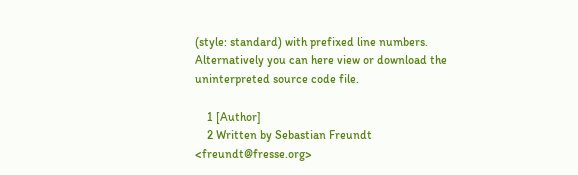(style: standard) with prefixed line numbers. Alternatively you can here view or download the uninterpreted source code file.

    1 [Author]
    2 Written by Sebastian Freundt <freundt@fresse.org>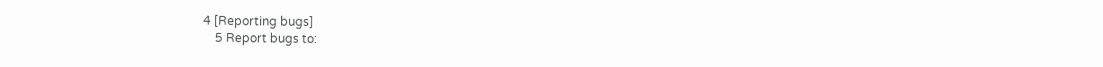4 [Reporting bugs]
    5 Report bugs to: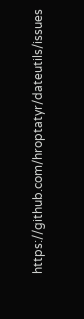https://github.com/hroptatyr/dateutils/issues